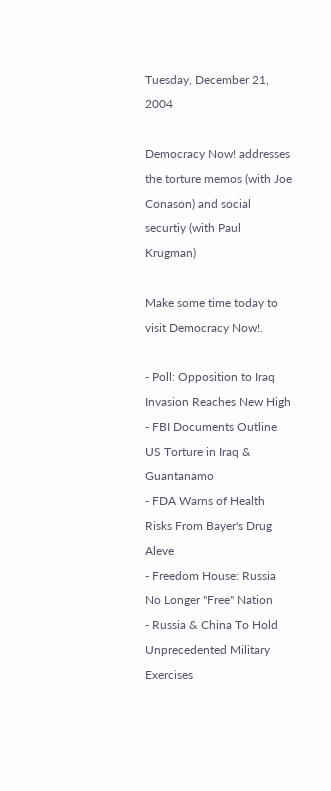Tuesday, December 21, 2004

Democracy Now! addresses the torture memos (with Joe Conason) and social securtiy (with Paul Krugman)

Make some time today to visit Democracy Now!.

- Poll: Opposition to Iraq Invasion Reaches New High
- FBI Documents Outline US Torture in Iraq & Guantanamo
- FDA Warns of Health Risks From Bayer's Drug Aleve
- Freedom House: Russia No Longer "Free" Nation
- Russia & China To Hold Unprecedented Military Exercises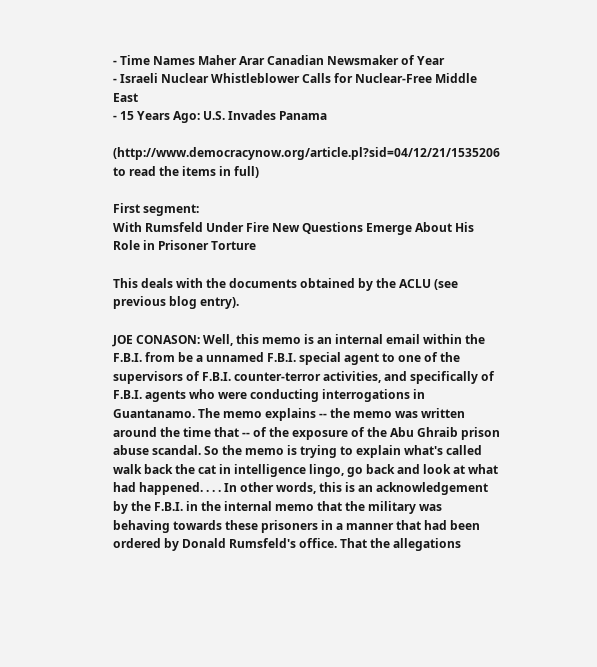- Time Names Maher Arar Canadian Newsmaker of Year
- Israeli Nuclear Whistleblower Calls for Nuclear-Free Middle East
- 15 Years Ago: U.S. Invades Panama

(http://www.democracynow.org/article.pl?sid=04/12/21/1535206 to read the items in full)

First segment:
With Rumsfeld Under Fire New Questions Emerge About His Role in Prisoner Torture

This deals with the documents obtained by the ACLU (see previous blog entry).

JOE CONASON: Well, this memo is an internal email within the F.B.I. from be a unnamed F.B.I. special agent to one of the supervisors of F.B.I. counter-terror activities, and specifically of F.B.I. agents who were conducting interrogations in Guantanamo. The memo explains -- the memo was written around the time that -- of the exposure of the Abu Ghraib prison abuse scandal. So the memo is trying to explain what's called walk back the cat in intelligence lingo, go back and look at what had happened. . . . In other words, this is an acknowledgement by the F.B.I. in the internal memo that the military was behaving towards these prisoners in a manner that had been ordered by Donald Rumsfeld's office. That the allegations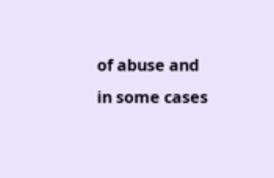of abuse and in some cases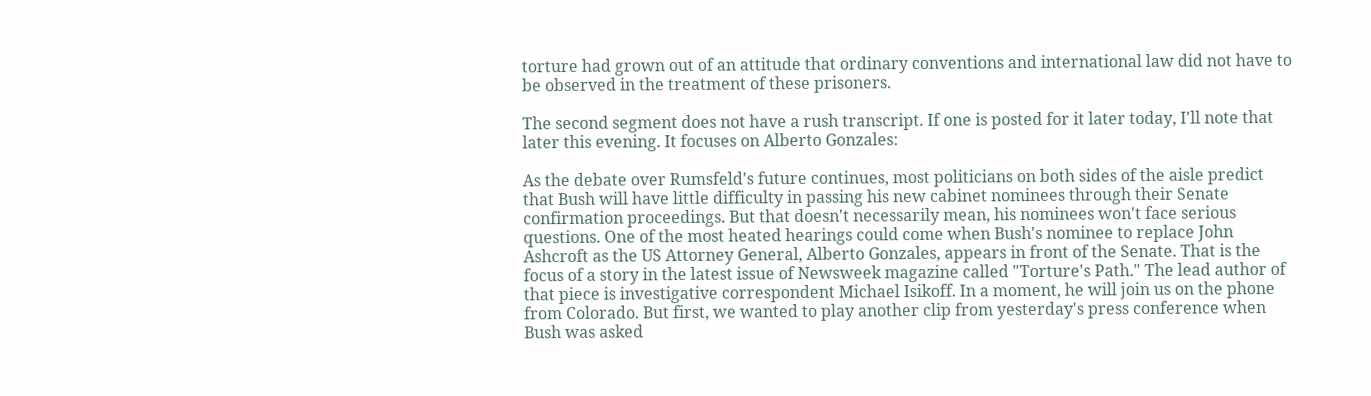torture had grown out of an attitude that ordinary conventions and international law did not have to be observed in the treatment of these prisoners.

The second segment does not have a rush transcript. If one is posted for it later today, I'll note that later this evening. It focuses on Alberto Gonzales:

As the debate over Rumsfeld's future continues, most politicians on both sides of the aisle predict that Bush will have little difficulty in passing his new cabinet nominees through their Senate confirmation proceedings. But that doesn't necessarily mean, his nominees won't face serious questions. One of the most heated hearings could come when Bush's nominee to replace John Ashcroft as the US Attorney General, Alberto Gonzales, appears in front of the Senate. That is the focus of a story in the latest issue of Newsweek magazine called "Torture's Path." The lead author of that piece is investigative correspondent Michael Isikoff. In a moment, he will join us on the phone from Colorado. But first, we wanted to play another clip from yesterday's press conference when Bush was asked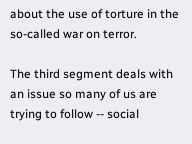about the use of torture in the so-called war on terror.

The third segment deals with an issue so many of us are trying to follow -- social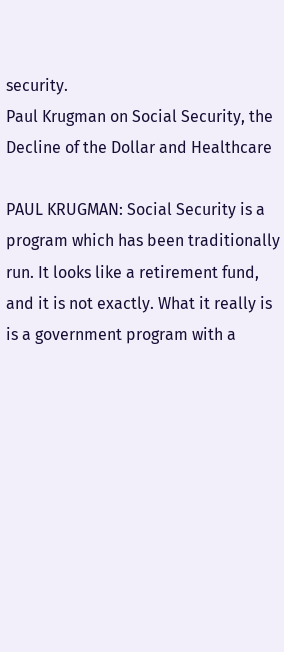security.
Paul Krugman on Social Security, the Decline of the Dollar and Healthcare

PAUL KRUGMAN: Social Security is a program which has been traditionally run. It looks like a retirement fund, and it is not exactly. What it really is is a government program with a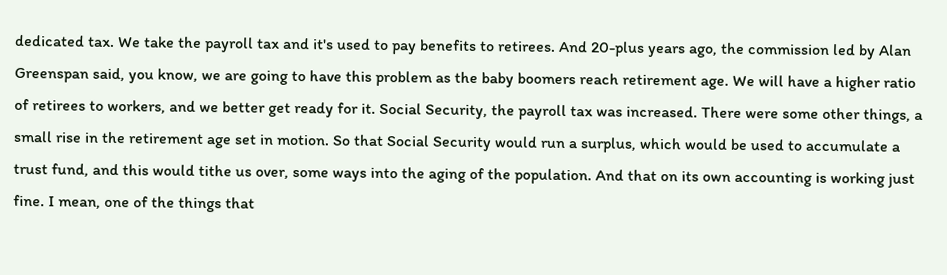dedicated tax. We take the payroll tax and it's used to pay benefits to retirees. And 20-plus years ago, the commission led by Alan Greenspan said, you know, we are going to have this problem as the baby boomers reach retirement age. We will have a higher ratio of retirees to workers, and we better get ready for it. Social Security, the payroll tax was increased. There were some other things, a small rise in the retirement age set in motion. So that Social Security would run a surplus, which would be used to accumulate a trust fund, and this would tithe us over, some ways into the aging of the population. And that on its own accounting is working just fine. I mean, one of the things that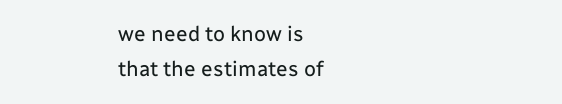we need to know is that the estimates of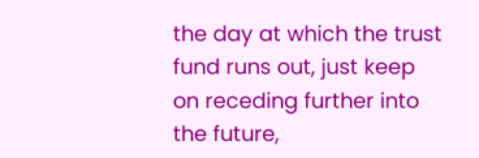the day at which the trust fund runs out, just keep on receding further into the future,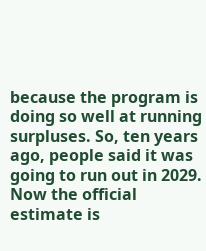because the program is doing so well at running surpluses. So, ten years ago, people said it was going to run out in 2029. Now the official estimate is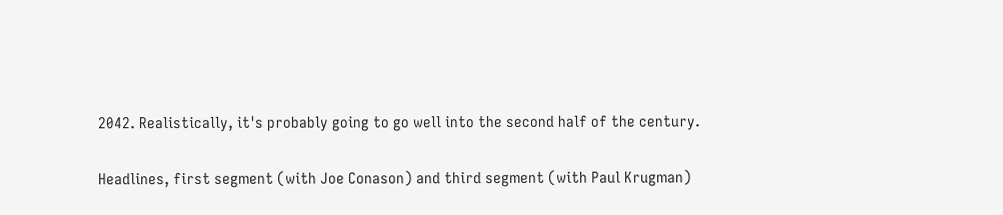2042. Realistically, it's probably going to go well into the second half of the century.

Headlines, first segment (with Joe Conason) and third segment (with Paul Krugman)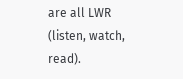are all LWR (listen, watch, read).